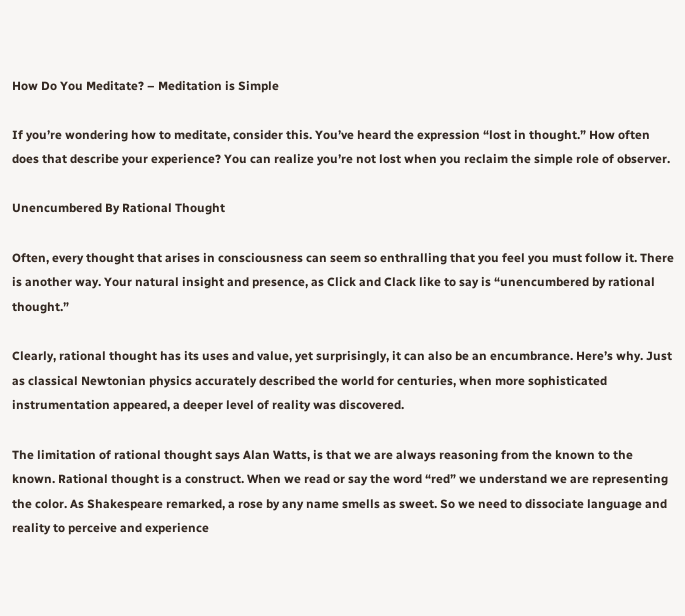How Do You Meditate? – Meditation is Simple

If you’re wondering how to meditate, consider this. You’ve heard the expression “lost in thought.” How often does that describe your experience? You can realize you’re not lost when you reclaim the simple role of observer.

Unencumbered By Rational Thought

Often, every thought that arises in consciousness can seem so enthralling that you feel you must follow it. There is another way. Your natural insight and presence, as Click and Clack like to say is “unencumbered by rational thought.”

Clearly, rational thought has its uses and value, yet surprisingly, it can also be an encumbrance. Here’s why. Just as classical Newtonian physics accurately described the world for centuries, when more sophisticated instrumentation appeared, a deeper level of reality was discovered.

The limitation of rational thought says Alan Watts, is that we are always reasoning from the known to the known. Rational thought is a construct. When we read or say the word “red” we understand we are representing the color. As Shakespeare remarked, a rose by any name smells as sweet. So we need to dissociate language and reality to perceive and experience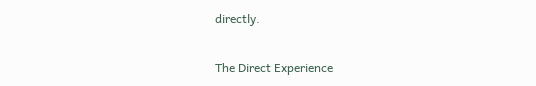directly.

The Direct Experience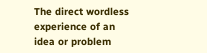The direct wordless experience of an idea or problem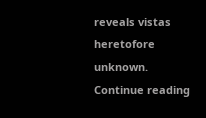reveals vistas heretofore unknown. Continue reading